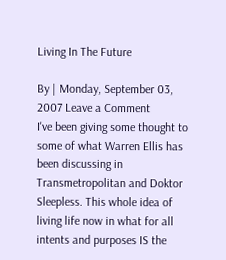Living In The Future

By | Monday, September 03, 2007 Leave a Comment
I've been giving some thought to some of what Warren Ellis has been discussing in Transmetropolitan and Doktor Sleepless. This whole idea of living life now in what for all intents and purposes IS the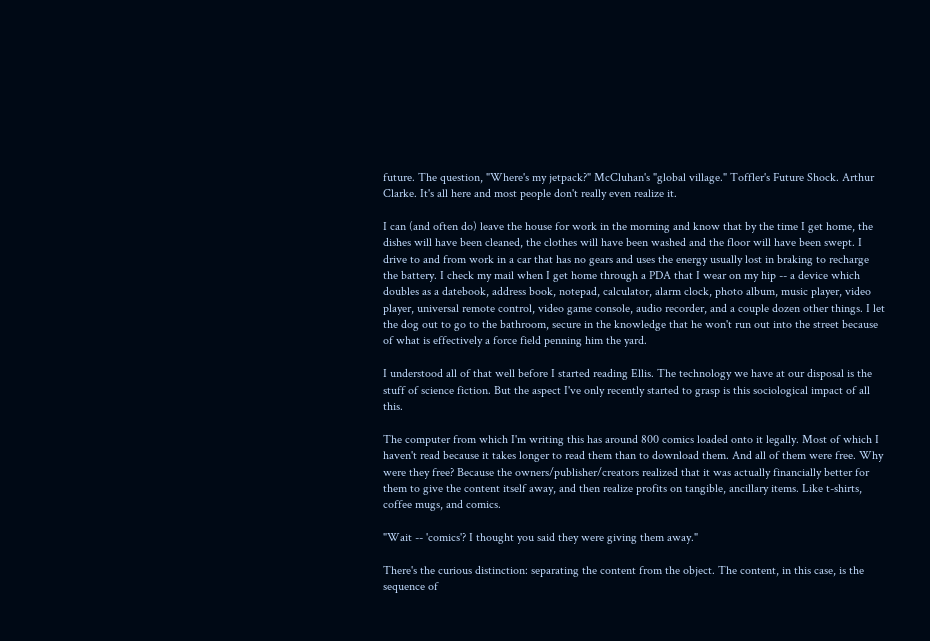future. The question, "Where's my jetpack?" McCluhan's "global village." Toffler's Future Shock. Arthur Clarke. It's all here and most people don't really even realize it.

I can (and often do) leave the house for work in the morning and know that by the time I get home, the dishes will have been cleaned, the clothes will have been washed and the floor will have been swept. I drive to and from work in a car that has no gears and uses the energy usually lost in braking to recharge the battery. I check my mail when I get home through a PDA that I wear on my hip -- a device which doubles as a datebook, address book, notepad, calculator, alarm clock, photo album, music player, video player, universal remote control, video game console, audio recorder, and a couple dozen other things. I let the dog out to go to the bathroom, secure in the knowledge that he won't run out into the street because of what is effectively a force field penning him the yard.

I understood all of that well before I started reading Ellis. The technology we have at our disposal is the stuff of science fiction. But the aspect I've only recently started to grasp is this sociological impact of all this.

The computer from which I'm writing this has around 800 comics loaded onto it legally. Most of which I haven't read because it takes longer to read them than to download them. And all of them were free. Why were they free? Because the owners/publisher/creators realized that it was actually financially better for them to give the content itself away, and then realize profits on tangible, ancillary items. Like t-shirts, coffee mugs, and comics.

"Wait -- 'comics'? I thought you said they were giving them away."

There's the curious distinction: separating the content from the object. The content, in this case, is the sequence of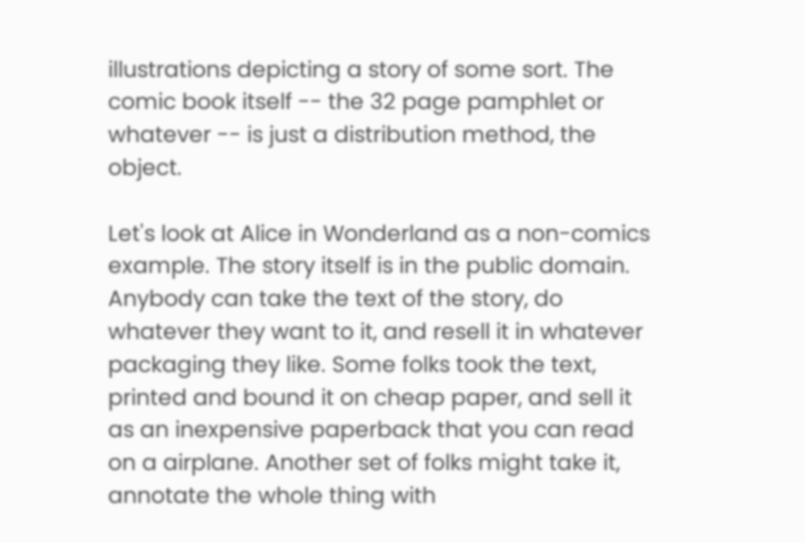illustrations depicting a story of some sort. The comic book itself -- the 32 page pamphlet or whatever -- is just a distribution method, the object.

Let's look at Alice in Wonderland as a non-comics example. The story itself is in the public domain. Anybody can take the text of the story, do whatever they want to it, and resell it in whatever packaging they like. Some folks took the text, printed and bound it on cheap paper, and sell it as an inexpensive paperback that you can read on a airplane. Another set of folks might take it, annotate the whole thing with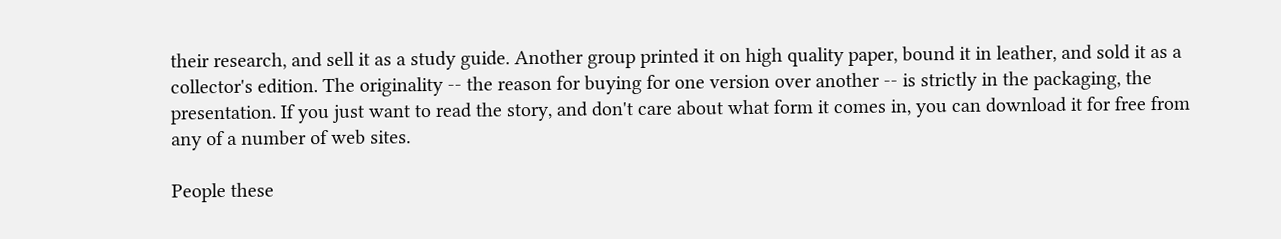their research, and sell it as a study guide. Another group printed it on high quality paper, bound it in leather, and sold it as a collector's edition. The originality -- the reason for buying for one version over another -- is strictly in the packaging, the presentation. If you just want to read the story, and don't care about what form it comes in, you can download it for free from any of a number of web sites.

People these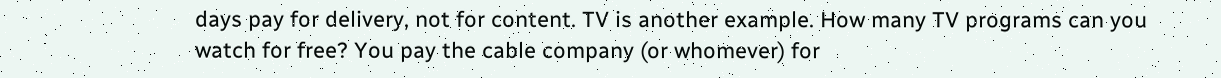days pay for delivery, not for content. TV is another example. How many TV programs can you watch for free? You pay the cable company (or whomever) for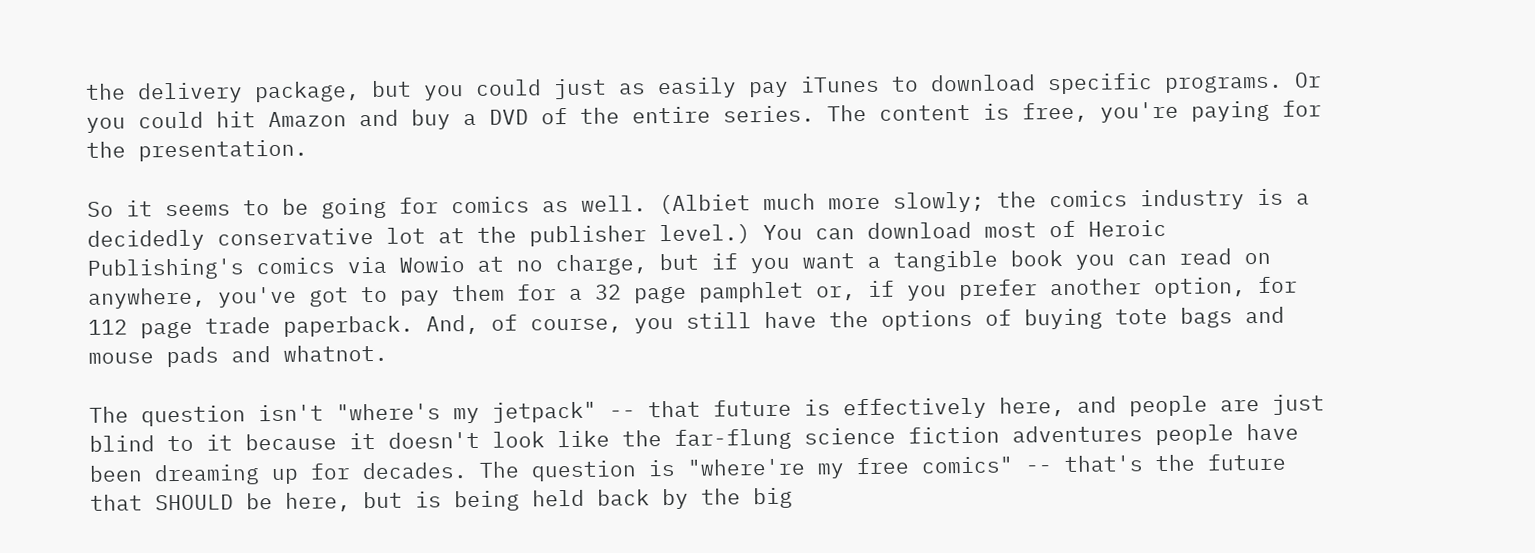the delivery package, but you could just as easily pay iTunes to download specific programs. Or you could hit Amazon and buy a DVD of the entire series. The content is free, you're paying for the presentation.

So it seems to be going for comics as well. (Albiet much more slowly; the comics industry is a decidedly conservative lot at the publisher level.) You can download most of Heroic Publishing's comics via Wowio at no charge, but if you want a tangible book you can read on anywhere, you've got to pay them for a 32 page pamphlet or, if you prefer another option, for 112 page trade paperback. And, of course, you still have the options of buying tote bags and mouse pads and whatnot.

The question isn't "where's my jetpack" -- that future is effectively here, and people are just blind to it because it doesn't look like the far-flung science fiction adventures people have been dreaming up for decades. The question is "where're my free comics" -- that's the future that SHOULD be here, but is being held back by the big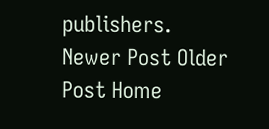publishers.
Newer Post Older Post Home